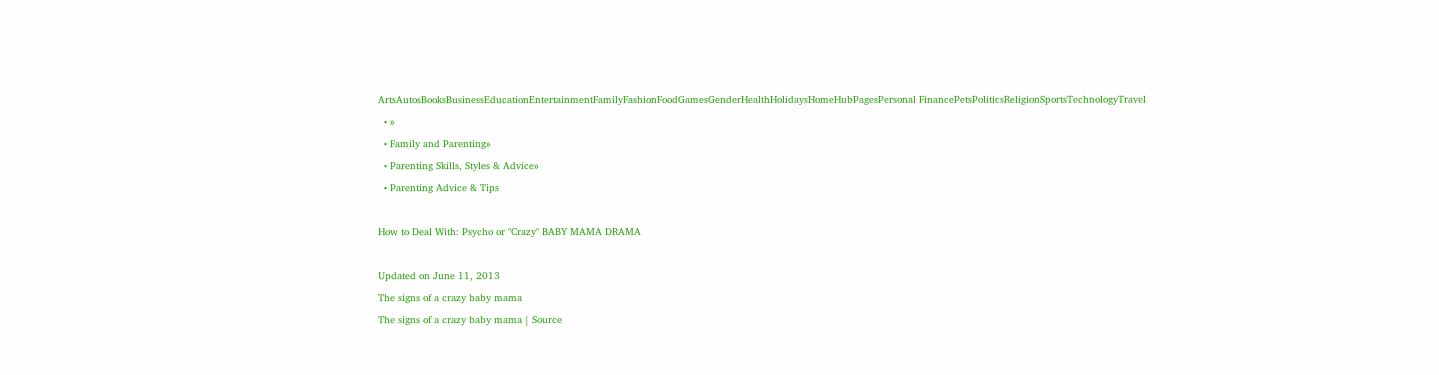ArtsAutosBooksBusinessEducationEntertainmentFamilyFashionFoodGamesGenderHealthHolidaysHomeHubPagesPersonal FinancePetsPoliticsReligionSportsTechnologyTravel
  • »
  • Family and Parenting»
  • Parenting Skills, Styles & Advice»
  • Parenting Advice & Tips

How to Deal With: Psycho or "Crazy" BABY MAMA DRAMA

Updated on June 11, 2013
The signs of a crazy baby mama
The signs of a crazy baby mama | Source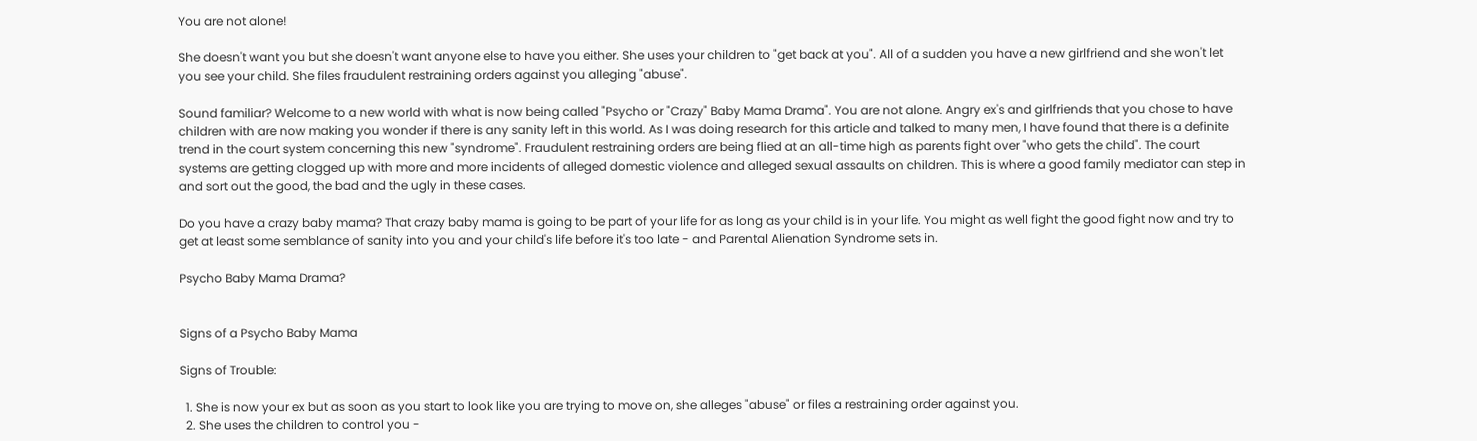You are not alone!

She doesn't want you but she doesn't want anyone else to have you either. She uses your children to "get back at you". All of a sudden you have a new girlfriend and she won't let you see your child. She files fraudulent restraining orders against you alleging "abuse".

Sound familiar? Welcome to a new world with what is now being called "Psycho or "Crazy" Baby Mama Drama". You are not alone. Angry ex's and girlfriends that you chose to have children with are now making you wonder if there is any sanity left in this world. As I was doing research for this article and talked to many men, I have found that there is a definite trend in the court system concerning this new "syndrome". Fraudulent restraining orders are being flied at an all-time high as parents fight over "who gets the child". The court systems are getting clogged up with more and more incidents of alleged domestic violence and alleged sexual assaults on children. This is where a good family mediator can step in and sort out the good, the bad and the ugly in these cases.

Do you have a crazy baby mama? That crazy baby mama is going to be part of your life for as long as your child is in your life. You might as well fight the good fight now and try to get at least some semblance of sanity into you and your child's life before it's too late - and Parental Alienation Syndrome sets in.

Psycho Baby Mama Drama?


Signs of a Psycho Baby Mama

Signs of Trouble:

  1. She is now your ex but as soon as you start to look like you are trying to move on, she alleges "abuse" or files a restraining order against you.
  2. She uses the children to control you -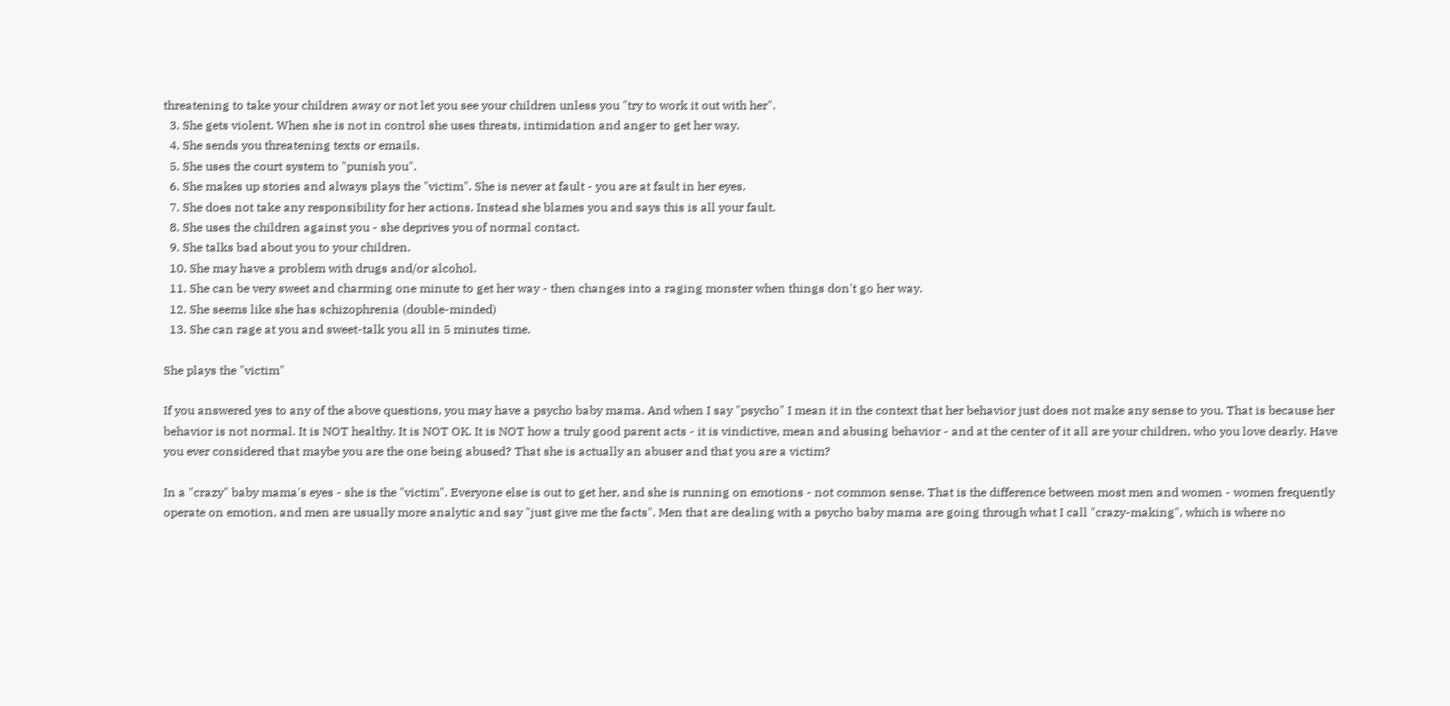threatening to take your children away or not let you see your children unless you "try to work it out with her".
  3. She gets violent. When she is not in control she uses threats, intimidation and anger to get her way.
  4. She sends you threatening texts or emails.
  5. She uses the court system to "punish you".
  6. She makes up stories and always plays the "victim". She is never at fault - you are at fault in her eyes.
  7. She does not take any responsibility for her actions. Instead she blames you and says this is all your fault.
  8. She uses the children against you - she deprives you of normal contact.
  9. She talks bad about you to your children.
  10. She may have a problem with drugs and/or alcohol.
  11. She can be very sweet and charming one minute to get her way - then changes into a raging monster when things don't go her way.
  12. She seems like she has schizophrenia (double-minded)
  13. She can rage at you and sweet-talk you all in 5 minutes time.

She plays the "victim"

If you answered yes to any of the above questions, you may have a psycho baby mama. And when I say "psycho" I mean it in the context that her behavior just does not make any sense to you. That is because her behavior is not normal. It is NOT healthy. It is NOT OK. It is NOT how a truly good parent acts - it is vindictive, mean and abusing behavior - and at the center of it all are your children, who you love dearly. Have you ever considered that maybe you are the one being abused? That she is actually an abuser and that you are a victim?

In a "crazy" baby mama's eyes - she is the "victim". Everyone else is out to get her, and she is running on emotions - not common sense. That is the difference between most men and women - women frequently operate on emotion, and men are usually more analytic and say "just give me the facts". Men that are dealing with a psycho baby mama are going through what I call "crazy-making", which is where no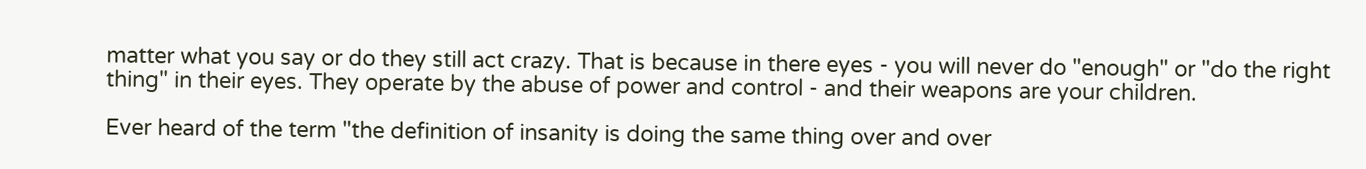matter what you say or do they still act crazy. That is because in there eyes - you will never do "enough" or "do the right thing" in their eyes. They operate by the abuse of power and control - and their weapons are your children.

Ever heard of the term "the definition of insanity is doing the same thing over and over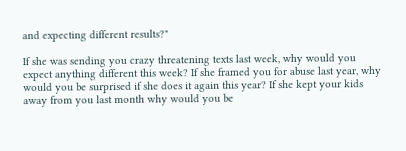and expecting different results?"

If she was sending you crazy threatening texts last week, why would you expect anything different this week? If she framed you for abuse last year, why would you be surprised if she does it again this year? If she kept your kids away from you last month why would you be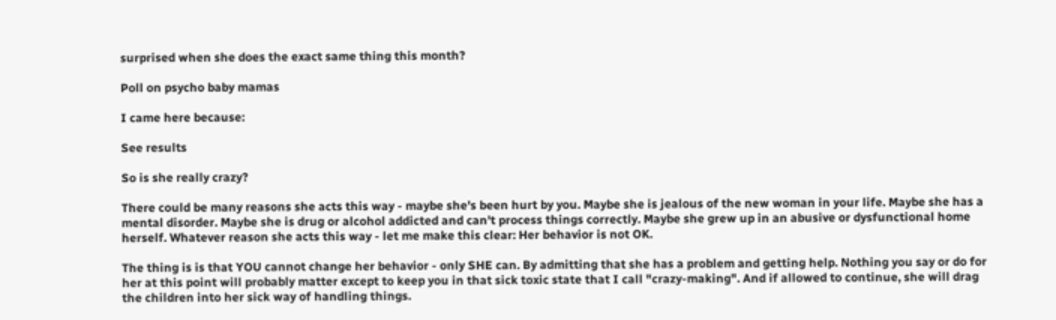surprised when she does the exact same thing this month?

Poll on psycho baby mamas

I came here because:

See results

So is she really crazy?

There could be many reasons she acts this way - maybe she's been hurt by you. Maybe she is jealous of the new woman in your life. Maybe she has a mental disorder. Maybe she is drug or alcohol addicted and can't process things correctly. Maybe she grew up in an abusive or dysfunctional home herself. Whatever reason she acts this way - let me make this clear: Her behavior is not OK.

The thing is is that YOU cannot change her behavior - only SHE can. By admitting that she has a problem and getting help. Nothing you say or do for her at this point will probably matter except to keep you in that sick toxic state that I call "crazy-making". And if allowed to continue, she will drag the children into her sick way of handling things.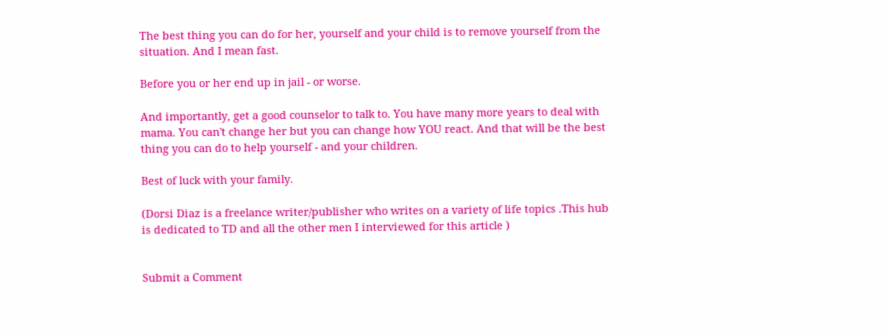The best thing you can do for her, yourself and your child is to remove yourself from the situation. And I mean fast.

Before you or her end up in jail - or worse.

And importantly, get a good counselor to talk to. You have many more years to deal with mama. You can't change her but you can change how YOU react. And that will be the best thing you can do to help yourself - and your children.

Best of luck with your family.

(Dorsi Diaz is a freelance writer/publisher who writes on a variety of life topics .This hub is dedicated to TD and all the other men I interviewed for this article )


Submit a Comment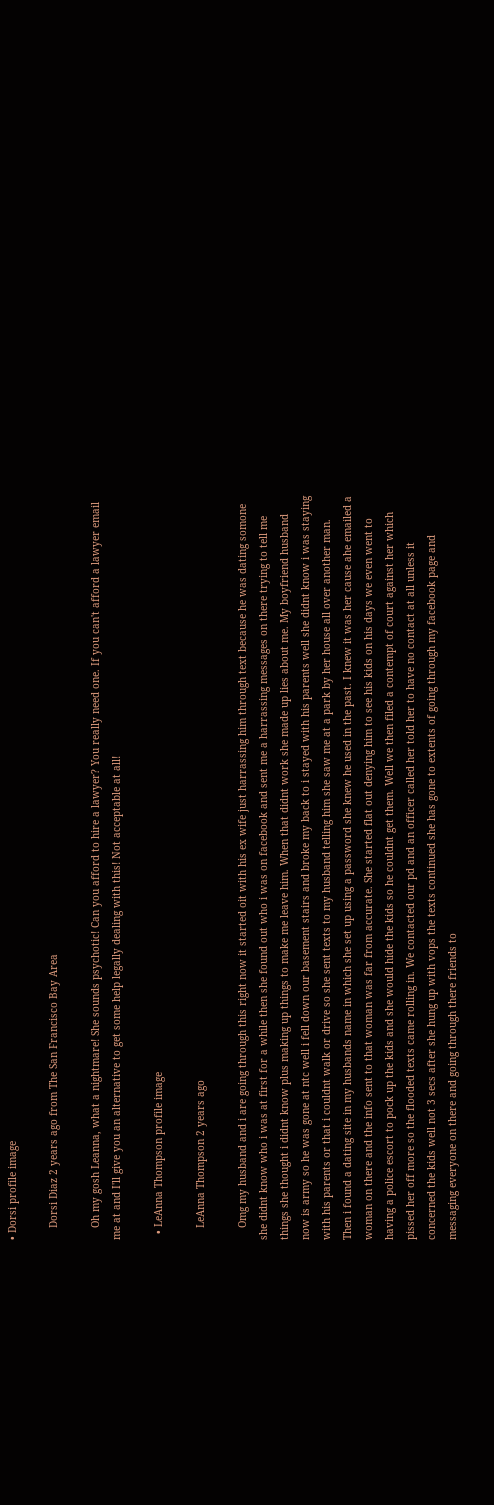• Dorsi profile image

    Dorsi Diaz 2 years ago from The San Francisco Bay Area

    Oh my gosh Leanna, what a nightmare! She sounds psychotic! Can you afford to hire a lawyer? You really need one. If you can't afford a lawyer email me at and I'll give you an alternative to get some help legally dealing with this! Not acceptable at all!

  • LeAnna Thompson profile image

    LeAnna Thompson 2 years ago

    Omg my husband and i are going through this right now it started oit with his ex wife just harrassing him through text because he was dating somone she didnt know who i was at first for a while then she found out who i was on facebook and sent me a harrassing messages on there trying to tell me things she thought i didnt know plus making up things to make me leave him. When that didnt work she made up lies about me. My boyfriend husband now is army so he was gone at ntc well i fell down our basement stairs and broke my back to i stayed with his parents well she didnt know i was staying with his parents or that i couldnt walk or drive so she sent texts to my husband telling him she saw me at a park by her house all over another man. Then i found a dating site in my husbands name in which she set up using a password she knew he used in the past. I knew it was her cause ahe emailed a woman on there and the info sent to that woman was far from accurate. She started flat out denying him to see his kids on his days we even went to having a police escort to pock up the kids and she would hide the kids so he couldnt get them. Well we then filed a contempt of court against her which pissed her off more so the flooded texts came rolling in. We contacted our pd and an officer called her told her to have no contact at all unless it concerned the kids well not 3 secs after she hung up with vops the texts continued she has gone to extents of going through my facebook page and messaging everyone on there and going through there friends to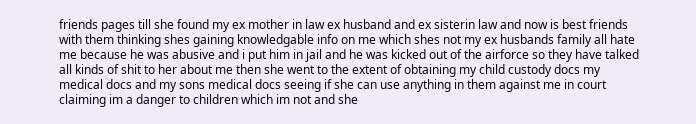friends pages till she found my ex mother in law ex husband and ex sisterin law and now is best friends with them thinking shes gaining knowledgable info on me which shes not my ex husbands family all hate me because he was abusive and i put him in jail and he was kicked out of the airforce so they have talked all kinds of shit to her about me then she went to the extent of obtaining my child custody docs my medical docs and my sons medical docs seeing if she can use anything in them against me in court claiming im a danger to children which im not and she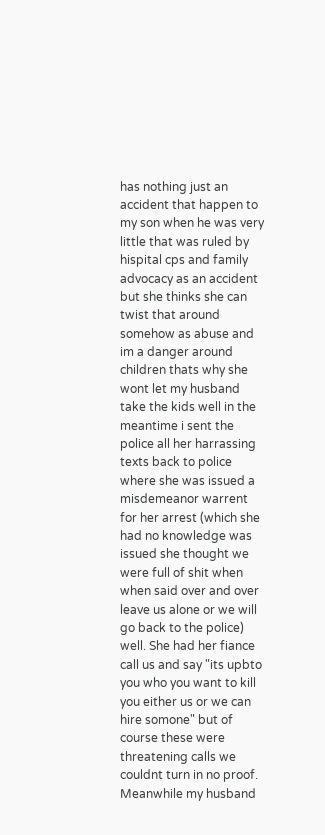has nothing just an accident that happen to my son when he was very little that was ruled by hispital cps and family advocacy as an accident but she thinks she can twist that around somehow as abuse and im a danger around children thats why she wont let my husband take the kids well in the meantime i sent the police all her harrassing texts back to police where she was issued a misdemeanor warrent for her arrest (which she had no knowledge was issued she thought we were full of shit when when said over and over leave us alone or we will go back to the police) well. She had her fiance call us and say "its upbto you who you want to kill you either us or we can hire somone" but of course these were threatening calls we couldnt turn in no proof. Meanwhile my husband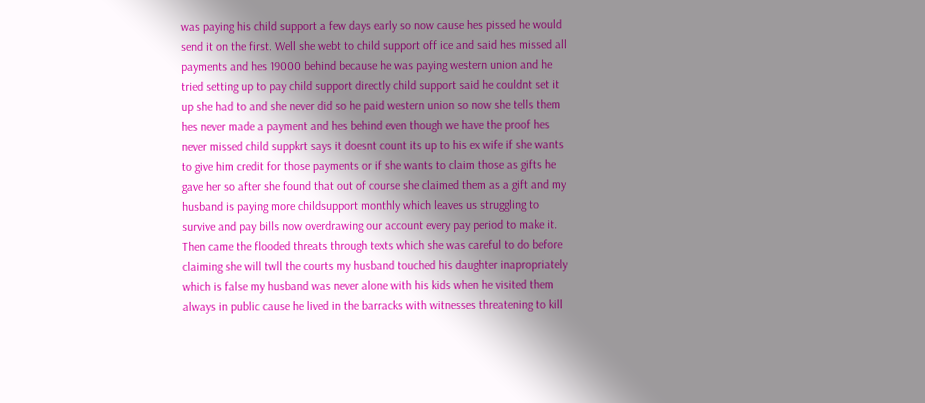was paying his child support a few days early so now cause hes pissed he would send it on the first. Well she webt to child support off ice and said hes missed all payments and hes 19000 behind because he was paying western union and he tried setting up to pay child support directly child support said he couldnt set it up she had to and she never did so he paid western union so now she tells them hes never made a payment and hes behind even though we have the proof hes never missed child suppkrt says it doesnt count its up to his ex wife if she wants to give him credit for those payments or if she wants to claim those as gifts he gave her so after she found that out of course she claimed them as a gift and my husband is paying more childsupport monthly which leaves us struggling to survive and pay bills now overdrawing our account every pay period to make it. Then came the flooded threats through texts which she was careful to do before claiming she will twll the courts my husband touched his daughter inapropriately which is false my husband was never alone with his kids when he visited them always in public cause he lived in the barracks with witnesses threatening to kill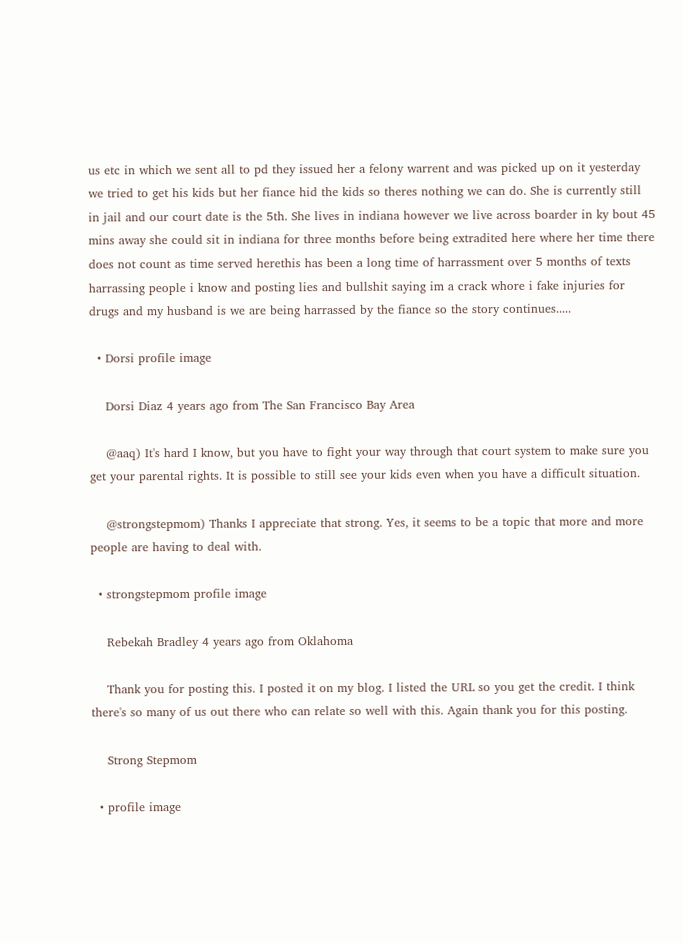us etc in which we sent all to pd they issued her a felony warrent and was picked up on it yesterday we tried to get his kids but her fiance hid the kids so theres nothing we can do. She is currently still in jail and our court date is the 5th. She lives in indiana however we live across boarder in ky bout 45 mins away she could sit in indiana for three months before being extradited here where her time there does not count as time served herethis has been a long time of harrassment over 5 months of texts harrassing people i know and posting lies and bullshit saying im a crack whore i fake injuries for drugs and my husband is we are being harrassed by the fiance so the story continues.....

  • Dorsi profile image

    Dorsi Diaz 4 years ago from The San Francisco Bay Area

    @aaq) It's hard I know, but you have to fight your way through that court system to make sure you get your parental rights. It is possible to still see your kids even when you have a difficult situation.

    @strongstepmom) Thanks I appreciate that strong. Yes, it seems to be a topic that more and more people are having to deal with.

  • strongstepmom profile image

    Rebekah Bradley 4 years ago from Oklahoma

    Thank you for posting this. I posted it on my blog. I listed the URL so you get the credit. I think there's so many of us out there who can relate so well with this. Again thank you for this posting.

    Strong Stepmom

  • profile image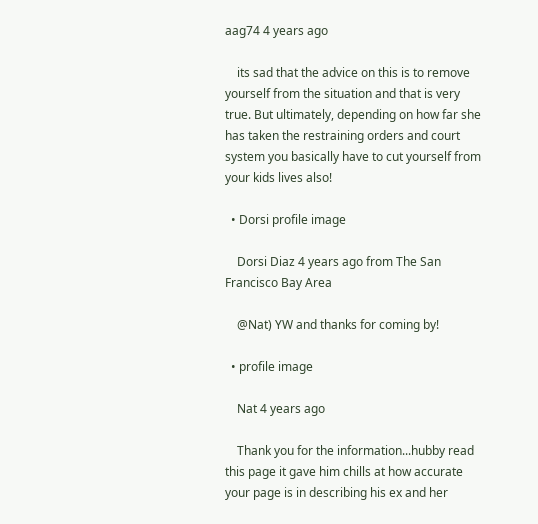aag74 4 years ago

    its sad that the advice on this is to remove yourself from the situation and that is very true. But ultimately, depending on how far she has taken the restraining orders and court system you basically have to cut yourself from your kids lives also!

  • Dorsi profile image

    Dorsi Diaz 4 years ago from The San Francisco Bay Area

    @Nat) YW and thanks for coming by!

  • profile image

    Nat 4 years ago

    Thank you for the information...hubby read this page it gave him chills at how accurate your page is in describing his ex and her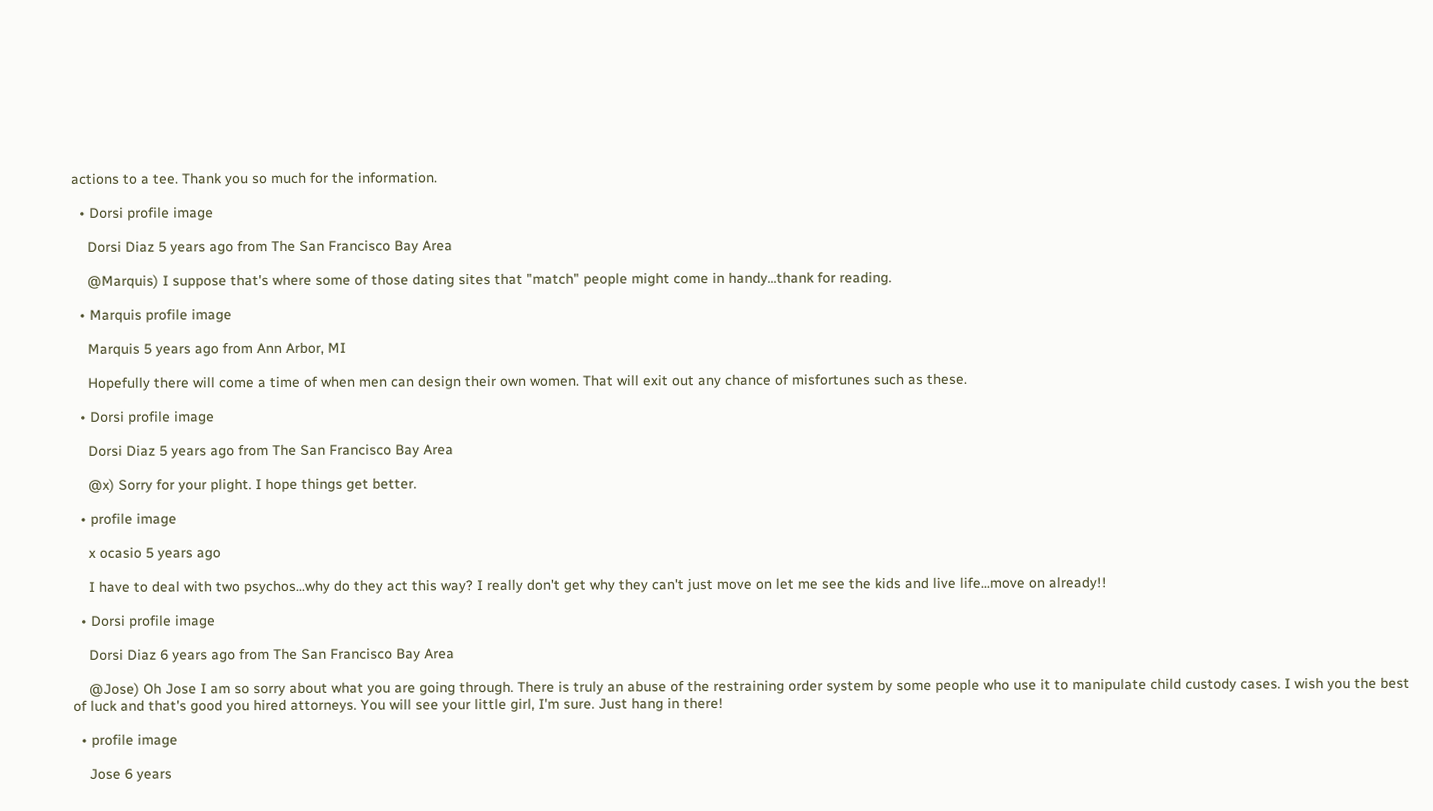actions to a tee. Thank you so much for the information.

  • Dorsi profile image

    Dorsi Diaz 5 years ago from The San Francisco Bay Area

    @Marquis) I suppose that's where some of those dating sites that "match" people might come in handy...thank for reading.

  • Marquis profile image

    Marquis 5 years ago from Ann Arbor, MI

    Hopefully there will come a time of when men can design their own women. That will exit out any chance of misfortunes such as these.

  • Dorsi profile image

    Dorsi Diaz 5 years ago from The San Francisco Bay Area

    @x) Sorry for your plight. I hope things get better.

  • profile image

    x ocasio 5 years ago

    I have to deal with two psychos...why do they act this way? I really don't get why they can't just move on let me see the kids and live life...move on already!!

  • Dorsi profile image

    Dorsi Diaz 6 years ago from The San Francisco Bay Area

    @Jose) Oh Jose I am so sorry about what you are going through. There is truly an abuse of the restraining order system by some people who use it to manipulate child custody cases. I wish you the best of luck and that's good you hired attorneys. You will see your little girl, I'm sure. Just hang in there!

  • profile image

    Jose 6 years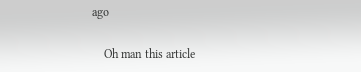ago

    Oh man this article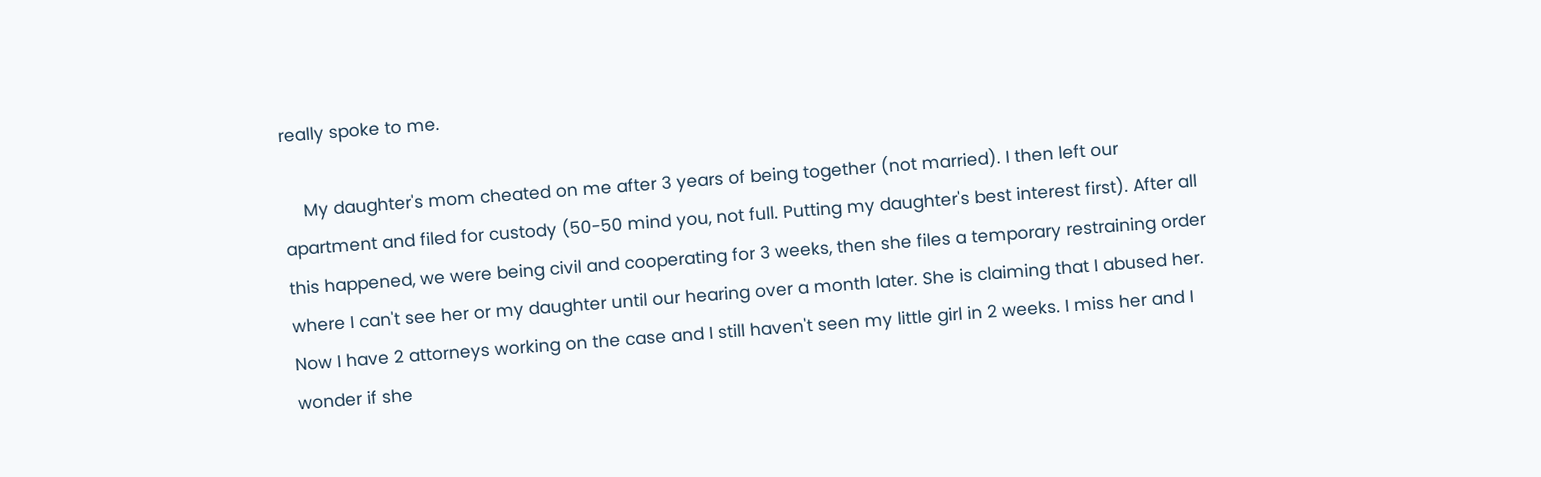really spoke to me.

    My daughter's mom cheated on me after 3 years of being together (not married). I then left our apartment and filed for custody (50-50 mind you, not full. Putting my daughter's best interest first). After all this happened, we were being civil and cooperating for 3 weeks, then she files a temporary restraining order where I can't see her or my daughter until our hearing over a month later. She is claiming that I abused her. Now I have 2 attorneys working on the case and I still haven't seen my little girl in 2 weeks. I miss her and I wonder if she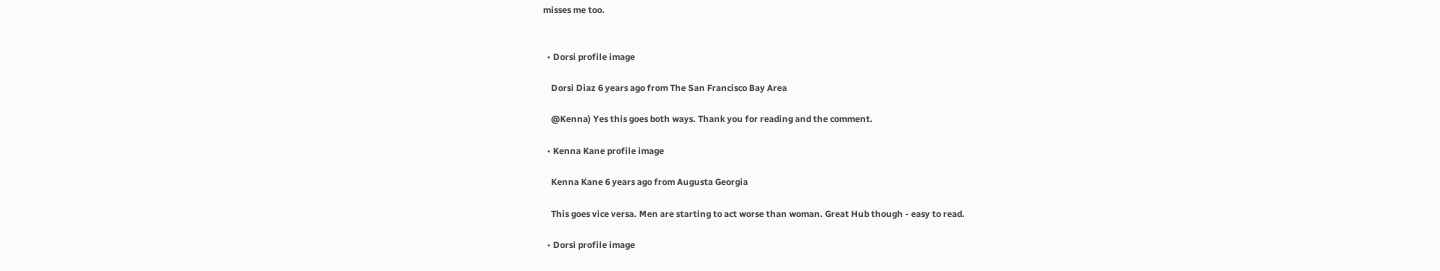misses me too.


  • Dorsi profile image

    Dorsi Diaz 6 years ago from The San Francisco Bay Area

    @Kenna) Yes this goes both ways. Thank you for reading and the comment.

  • Kenna Kane profile image

    Kenna Kane 6 years ago from Augusta Georgia

    This goes vice versa. Men are starting to act worse than woman. Great Hub though - easy to read.

  • Dorsi profile image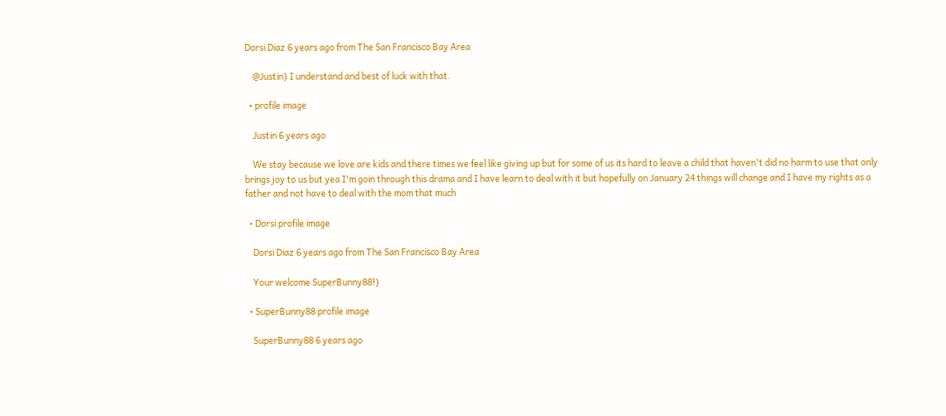Dorsi Diaz 6 years ago from The San Francisco Bay Area

    @Justin) I understand and best of luck with that.

  • profile image

    Justin 6 years ago

    We stay because we love are kids and there times we feel like giving up but for some of us its hard to leave a child that haven't did no harm to use that only brings joy to us but yea I'm goin through this drama and I have learn to deal with it but hopefully on January 24 things will change and I have my rights as a father and not have to deal with the mom that much

  • Dorsi profile image

    Dorsi Diaz 6 years ago from The San Francisco Bay Area

    Your welcome SuperBunny88!)

  • SuperBunny88 profile image

    SuperBunny88 6 years ago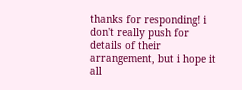thanks for responding! i don't really push for details of their arrangement, but i hope it all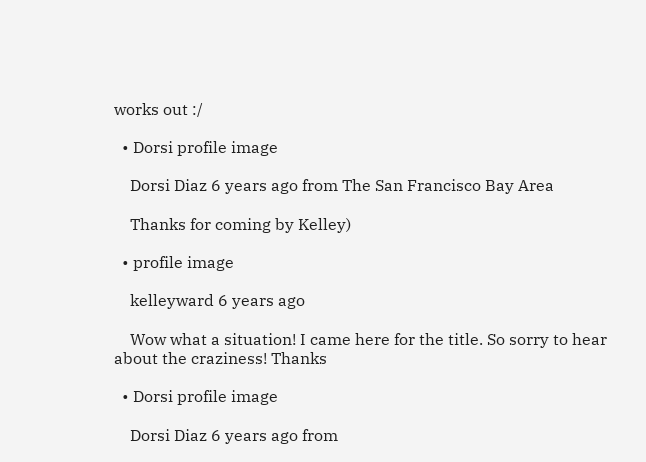works out :/

  • Dorsi profile image

    Dorsi Diaz 6 years ago from The San Francisco Bay Area

    Thanks for coming by Kelley)

  • profile image

    kelleyward 6 years ago

    Wow what a situation! I came here for the title. So sorry to hear about the craziness! Thanks

  • Dorsi profile image

    Dorsi Diaz 6 years ago from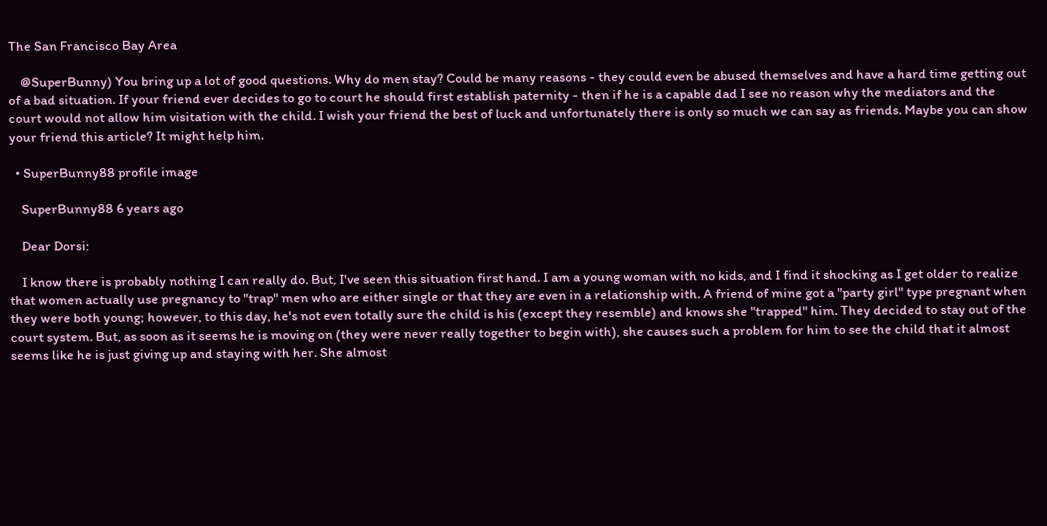The San Francisco Bay Area

    @SuperBunny) You bring up a lot of good questions. Why do men stay? Could be many reasons - they could even be abused themselves and have a hard time getting out of a bad situation. If your friend ever decides to go to court he should first establish paternity - then if he is a capable dad I see no reason why the mediators and the court would not allow him visitation with the child. I wish your friend the best of luck and unfortunately there is only so much we can say as friends. Maybe you can show your friend this article? It might help him.

  • SuperBunny88 profile image

    SuperBunny88 6 years ago

    Dear Dorsi:

    I know there is probably nothing I can really do. But, I've seen this situation first hand. I am a young woman with no kids, and I find it shocking as I get older to realize that women actually use pregnancy to "trap" men who are either single or that they are even in a relationship with. A friend of mine got a "party girl" type pregnant when they were both young; however, to this day, he's not even totally sure the child is his (except they resemble) and knows she "trapped" him. They decided to stay out of the court system. But, as soon as it seems he is moving on (they were never really together to begin with), she causes such a problem for him to see the child that it almost seems like he is just giving up and staying with her. She almost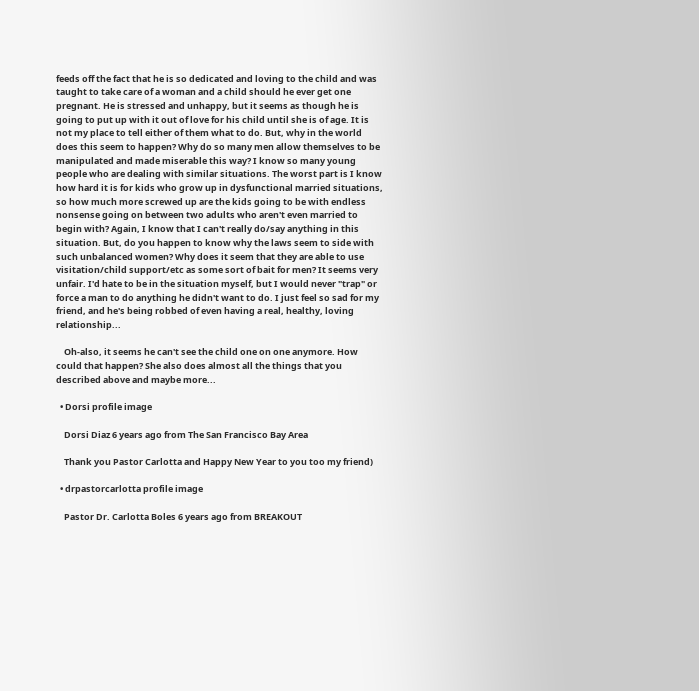feeds off the fact that he is so dedicated and loving to the child and was taught to take care of a woman and a child should he ever get one pregnant. He is stressed and unhappy, but it seems as though he is going to put up with it out of love for his child until she is of age. It is not my place to tell either of them what to do. But, why in the world does this seem to happen? Why do so many men allow themselves to be manipulated and made miserable this way? I know so many young people who are dealing with similar situations. The worst part is I know how hard it is for kids who grow up in dysfunctional married situations, so how much more screwed up are the kids going to be with endless nonsense going on between two adults who aren't even married to begin with? Again, I know that I can't really do/say anything in this situation. But, do you happen to know why the laws seem to side with such unbalanced women? Why does it seem that they are able to use visitation/child support/etc as some sort of bait for men? It seems very unfair. I'd hate to be in the situation myself, but I would never "trap" or force a man to do anything he didn't want to do. I just feel so sad for my friend, and he's being robbed of even having a real, healthy, loving relationship...

    Oh-also, it seems he can't see the child one on one anymore. How could that happen? She also does almost all the things that you described above and maybe more...

  • Dorsi profile image

    Dorsi Diaz 6 years ago from The San Francisco Bay Area

    Thank you Pastor Carlotta and Happy New Year to you too my friend)

  • drpastorcarlotta profile image

    Pastor Dr. Carlotta Boles 6 years ago from BREAKOUT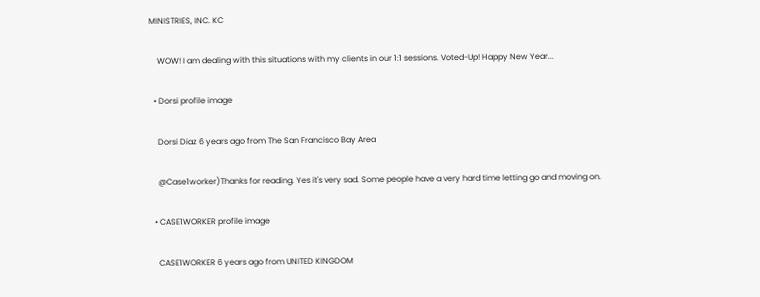MINISTRIES, INC. KC

    WOW! I am dealing with this situations with my clients in our 1:1 sessions. Voted-Up! Happy New Year...

  • Dorsi profile image

    Dorsi Diaz 6 years ago from The San Francisco Bay Area

    @Case1worker)Thanks for reading. Yes it's very sad. Some people have a very hard time letting go and moving on.

  • CASE1WORKER profile image

    CASE1WORKER 6 years ago from UNITED KINGDOM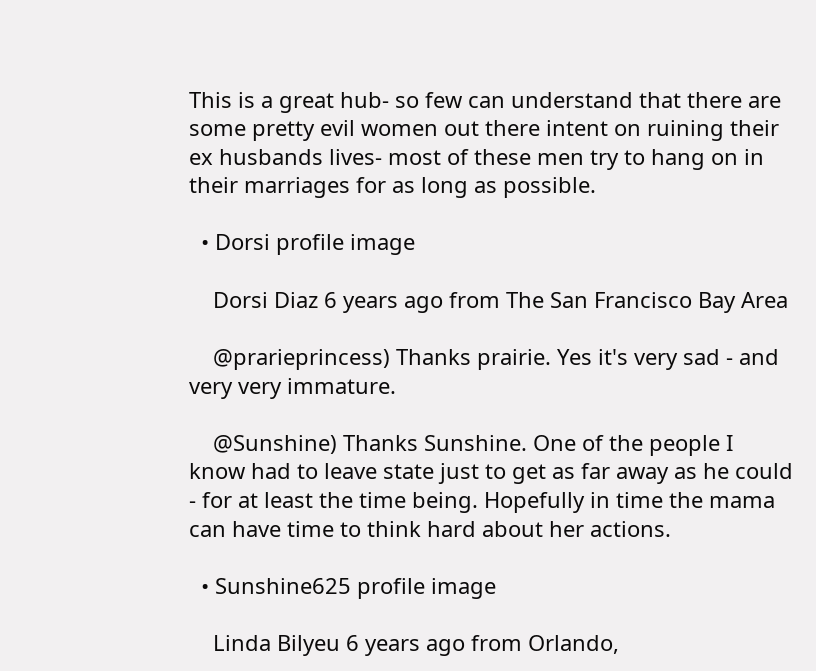This is a great hub- so few can understand that there are some pretty evil women out there intent on ruining their ex husbands lives- most of these men try to hang on in their marriages for as long as possible.

  • Dorsi profile image

    Dorsi Diaz 6 years ago from The San Francisco Bay Area

    @prarieprincess) Thanks prairie. Yes it's very sad - and very very immature.

    @Sunshine) Thanks Sunshine. One of the people I know had to leave state just to get as far away as he could - for at least the time being. Hopefully in time the mama can have time to think hard about her actions.

  • Sunshine625 profile image

    Linda Bilyeu 6 years ago from Orlando,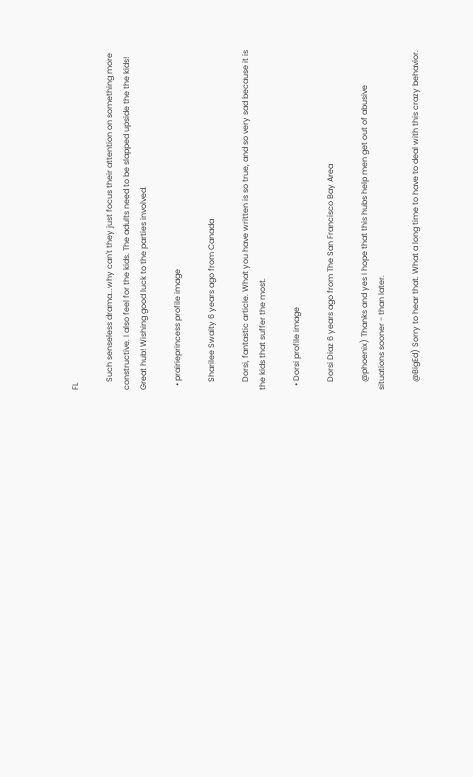FL

    Such senseless drama...why can't they just focus their attention on something more constructive. I also feel for the kids. The adults need to be slapped upside the the kids! Great hub! Wishing good luck to the parties involved.

  • prairieprincess profile image

    Sharilee Swaity 6 years ago from Canada

    Dorsi, fantastic article. What you have written is so true, and so very sad because it is the kids that suffer the most.

  • Dorsi profile image

    Dorsi Diaz 6 years ago from The San Francisco Bay Area

    @phoenix) Thanks and yes I hope that this hubs help men get out of abusive situations sooner - than later.

    @BigEd) Sorry to hear that. What a long time to have to deal with this crazy behavior.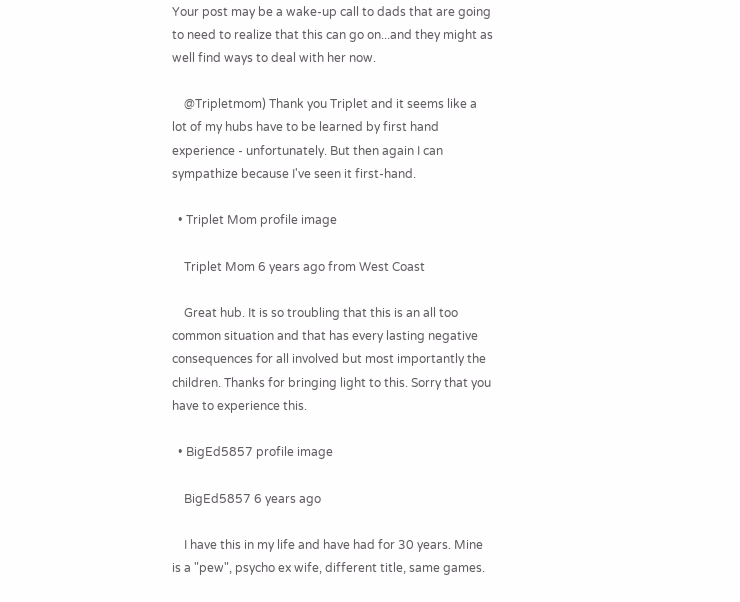Your post may be a wake-up call to dads that are going to need to realize that this can go on...and they might as well find ways to deal with her now.

    @Tripletmom) Thank you Triplet and it seems like a lot of my hubs have to be learned by first hand experience - unfortunately. But then again I can sympathize because I've seen it first-hand.

  • Triplet Mom profile image

    Triplet Mom 6 years ago from West Coast

    Great hub. It is so troubling that this is an all too common situation and that has every lasting negative consequences for all involved but most importantly the children. Thanks for bringing light to this. Sorry that you have to experience this.

  • BigEd5857 profile image

    BigEd5857 6 years ago

    I have this in my life and have had for 30 years. Mine is a "pew", psycho ex wife, different title, same games.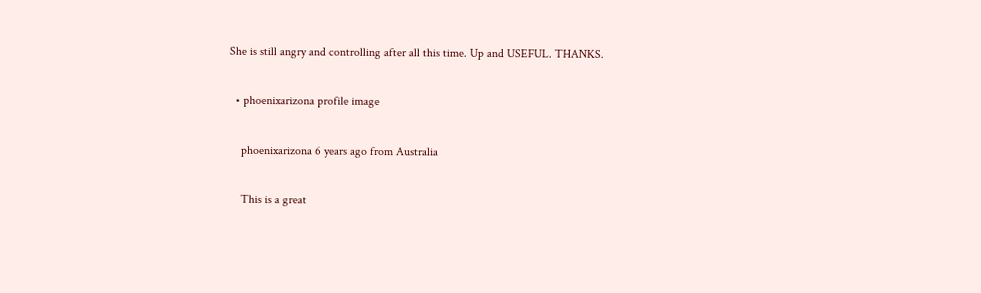She is still angry and controlling after all this time. Up and USEFUL. THANKS.

  • phoenixarizona profile image

    phoenixarizona 6 years ago from Australia

    This is a great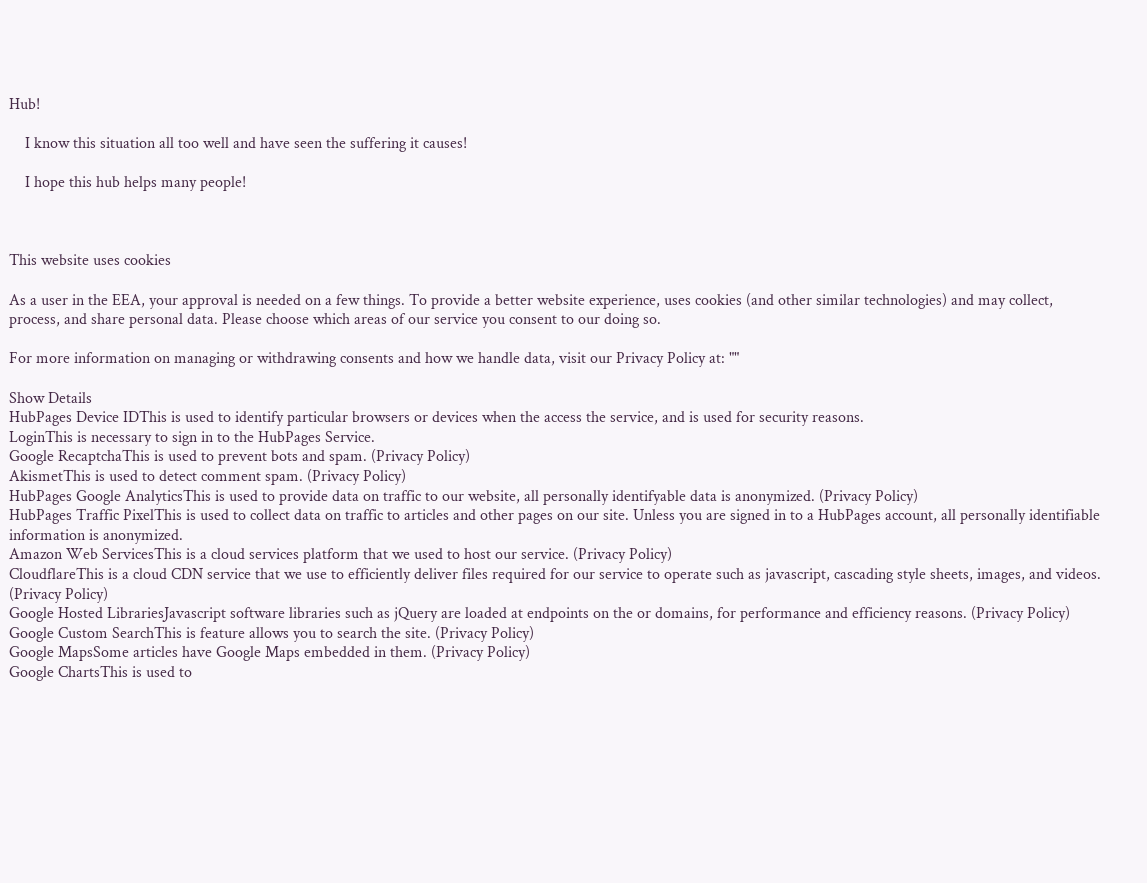Hub!

    I know this situation all too well and have seen the suffering it causes!

    I hope this hub helps many people!



This website uses cookies

As a user in the EEA, your approval is needed on a few things. To provide a better website experience, uses cookies (and other similar technologies) and may collect, process, and share personal data. Please choose which areas of our service you consent to our doing so.

For more information on managing or withdrawing consents and how we handle data, visit our Privacy Policy at: ""

Show Details
HubPages Device IDThis is used to identify particular browsers or devices when the access the service, and is used for security reasons.
LoginThis is necessary to sign in to the HubPages Service.
Google RecaptchaThis is used to prevent bots and spam. (Privacy Policy)
AkismetThis is used to detect comment spam. (Privacy Policy)
HubPages Google AnalyticsThis is used to provide data on traffic to our website, all personally identifyable data is anonymized. (Privacy Policy)
HubPages Traffic PixelThis is used to collect data on traffic to articles and other pages on our site. Unless you are signed in to a HubPages account, all personally identifiable information is anonymized.
Amazon Web ServicesThis is a cloud services platform that we used to host our service. (Privacy Policy)
CloudflareThis is a cloud CDN service that we use to efficiently deliver files required for our service to operate such as javascript, cascading style sheets, images, and videos. (Privacy Policy)
Google Hosted LibrariesJavascript software libraries such as jQuery are loaded at endpoints on the or domains, for performance and efficiency reasons. (Privacy Policy)
Google Custom SearchThis is feature allows you to search the site. (Privacy Policy)
Google MapsSome articles have Google Maps embedded in them. (Privacy Policy)
Google ChartsThis is used to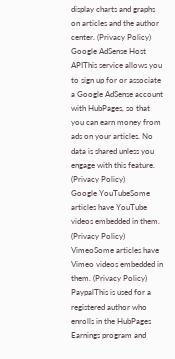display charts and graphs on articles and the author center. (Privacy Policy)
Google AdSense Host APIThis service allows you to sign up for or associate a Google AdSense account with HubPages, so that you can earn money from ads on your articles. No data is shared unless you engage with this feature. (Privacy Policy)
Google YouTubeSome articles have YouTube videos embedded in them. (Privacy Policy)
VimeoSome articles have Vimeo videos embedded in them. (Privacy Policy)
PaypalThis is used for a registered author who enrolls in the HubPages Earnings program and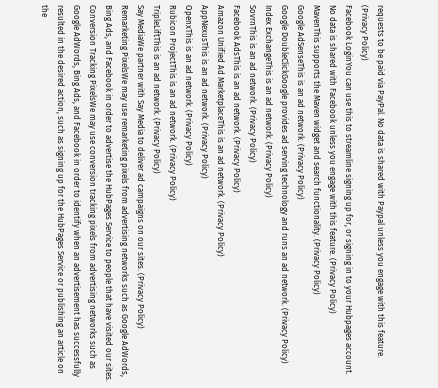requests to be paid via PayPal. No data is shared with Paypal unless you engage with this feature. (Privacy Policy)
Facebook LoginYou can use this to streamline signing up for, or signing in to your Hubpages account. No data is shared with Facebook unless you engage with this feature. (Privacy Policy)
MavenThis supports the Maven widget and search functionality. (Privacy Policy)
Google AdSenseThis is an ad network. (Privacy Policy)
Google DoubleClickGoogle provides ad serving technology and runs an ad network. (Privacy Policy)
Index ExchangeThis is an ad network. (Privacy Policy)
SovrnThis is an ad network. (Privacy Policy)
Facebook AdsThis is an ad network. (Privacy Policy)
Amazon Unified Ad MarketplaceThis is an ad network. (Privacy Policy)
AppNexusThis is an ad network. (Privacy Policy)
OpenxThis is an ad network. (Privacy Policy)
Rubicon ProjectThis is an ad network. (Privacy Policy)
TripleLiftThis is an ad network. (Privacy Policy)
Say MediaWe partner with Say Media to deliver ad campaigns on our sites. (Privacy Policy)
Remarketing PixelsWe may use remarketing pixels from advertising networks such as Google AdWords, Bing Ads, and Facebook in order to advertise the HubPages Service to people that have visited our sites.
Conversion Tracking PixelsWe may use conversion tracking pixels from advertising networks such as Google AdWords, Bing Ads, and Facebook in order to identify when an advertisement has successfully resulted in the desired action, such as signing up for the HubPages Service or publishing an article on the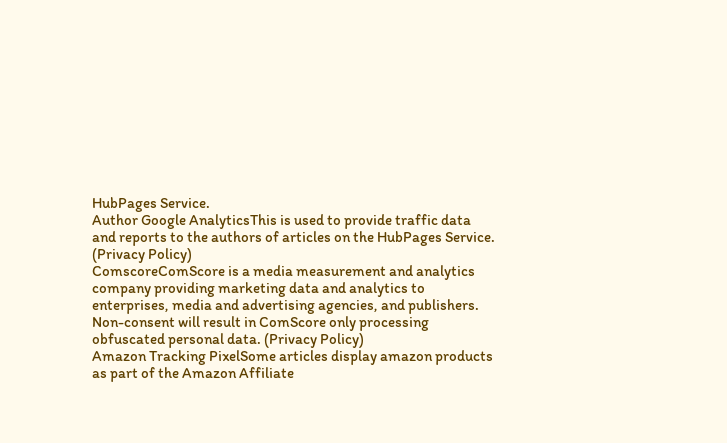HubPages Service.
Author Google AnalyticsThis is used to provide traffic data and reports to the authors of articles on the HubPages Service. (Privacy Policy)
ComscoreComScore is a media measurement and analytics company providing marketing data and analytics to enterprises, media and advertising agencies, and publishers. Non-consent will result in ComScore only processing obfuscated personal data. (Privacy Policy)
Amazon Tracking PixelSome articles display amazon products as part of the Amazon Affiliate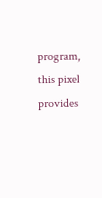program, this pixel provides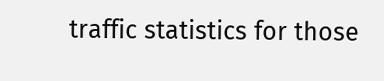traffic statistics for those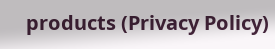products (Privacy Policy)